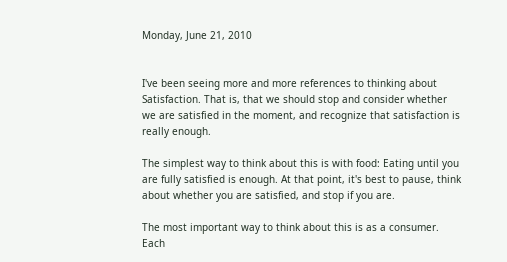Monday, June 21, 2010


I've been seeing more and more references to thinking about Satisfaction. That is, that we should stop and consider whether we are satisfied in the moment, and recognize that satisfaction is really enough.

The simplest way to think about this is with food: Eating until you are fully satisfied is enough. At that point, it's best to pause, think about whether you are satisfied, and stop if you are.

The most important way to think about this is as a consumer. Each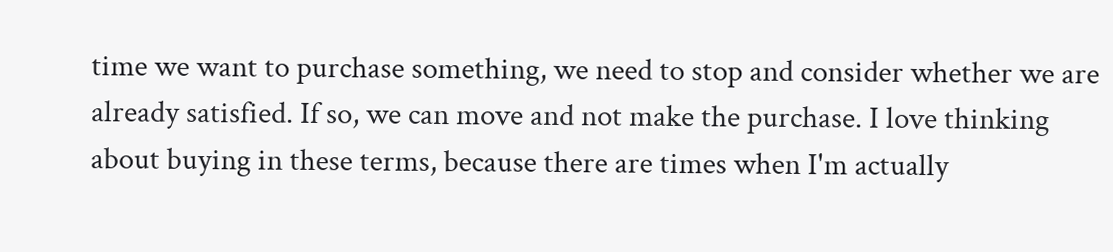time we want to purchase something, we need to stop and consider whether we are already satisfied. If so, we can move and not make the purchase. I love thinking about buying in these terms, because there are times when I'm actually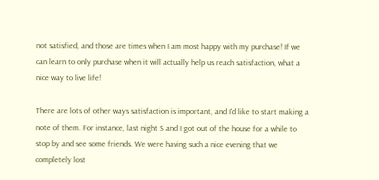not satisfied, and those are times when I am most happy with my purchase! If we can learn to only purchase when it will actually help us reach satisfaction, what a nice way to live life!

There are lots of other ways satisfaction is important, and I'd like to start making a note of them. For instance, last night S and I got out of the house for a while to stop by and see some friends. We were having such a nice evening that we completely lost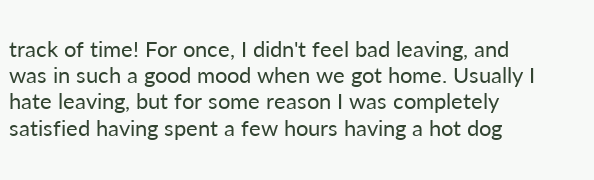track of time! For once, I didn't feel bad leaving, and was in such a good mood when we got home. Usually I hate leaving, but for some reason I was completely satisfied having spent a few hours having a hot dog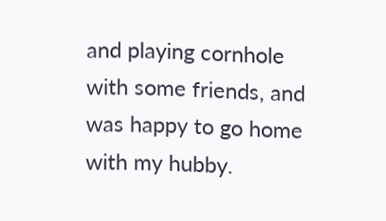and playing cornhole with some friends, and was happy to go home with my hubby.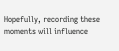Hopefully, recording these moments will influence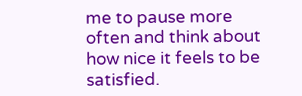me to pause more often and think about how nice it feels to be satisfied.